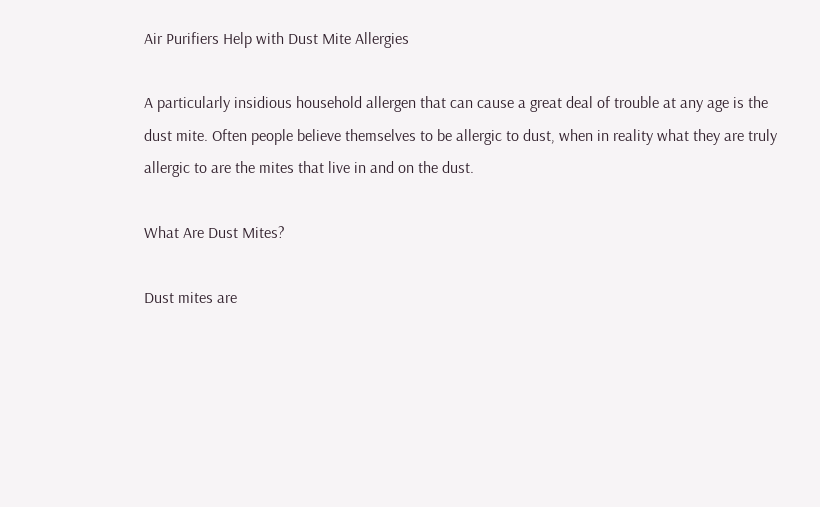Air Purifiers Help with Dust Mite Allergies

A particularly insidious household allergen that can cause a great deal of trouble at any age is the dust mite. Often people believe themselves to be allergic to dust, when in reality what they are truly allergic to are the mites that live in and on the dust.

What Are Dust Mites?

Dust mites are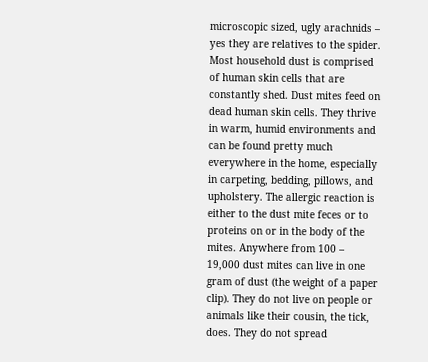microscopic sized, ugly arachnids – yes they are relatives to the spider. Most household dust is comprised of human skin cells that are constantly shed. Dust mites feed on dead human skin cells. They thrive in warm, humid environments and can be found pretty much everywhere in the home, especially in carpeting, bedding, pillows, and upholstery. The allergic reaction is either to the dust mite feces or to proteins on or in the body of the mites. Anywhere from 100 – 19,000 dust mites can live in one gram of dust (the weight of a paper clip). They do not live on people or animals like their cousin, the tick, does. They do not spread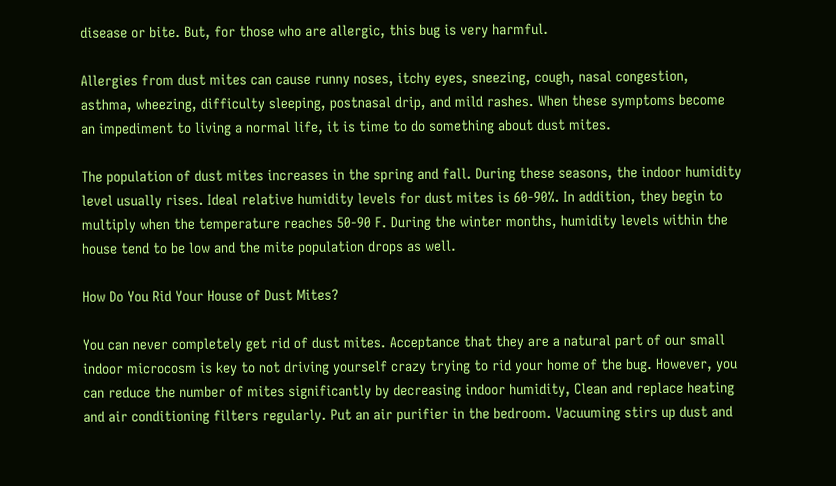disease or bite. But, for those who are allergic, this bug is very harmful.

Allergies from dust mites can cause runny noses, itchy eyes, sneezing, cough, nasal congestion, asthma, wheezing, difficulty sleeping, postnasal drip, and mild rashes. When these symptoms become an impediment to living a normal life, it is time to do something about dust mites.

The population of dust mites increases in the spring and fall. During these seasons, the indoor humidity level usually rises. Ideal relative humidity levels for dust mites is 60-90%. In addition, they begin to multiply when the temperature reaches 50-90 F. During the winter months, humidity levels within the house tend to be low and the mite population drops as well.

How Do You Rid Your House of Dust Mites?

You can never completely get rid of dust mites. Acceptance that they are a natural part of our small indoor microcosm is key to not driving yourself crazy trying to rid your home of the bug. However, you can reduce the number of mites significantly by decreasing indoor humidity, Clean and replace heating and air conditioning filters regularly. Put an air purifier in the bedroom. Vacuuming stirs up dust and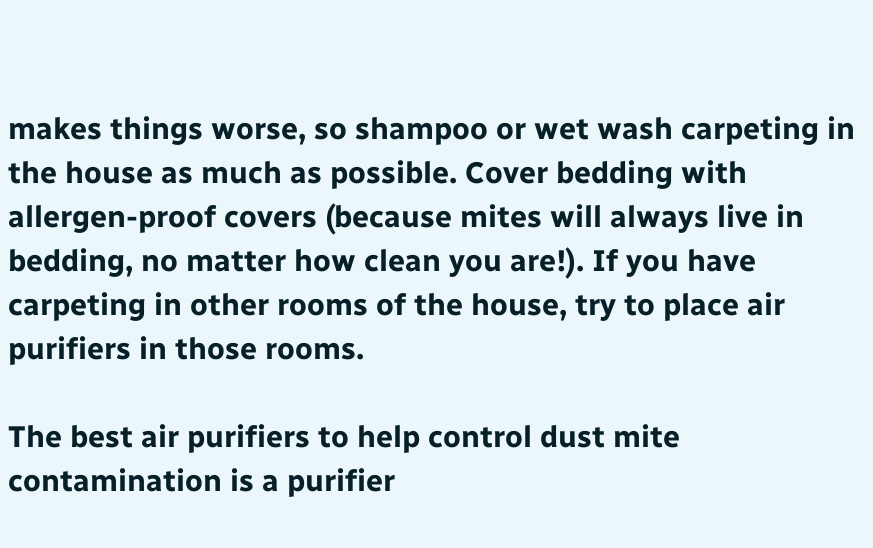makes things worse, so shampoo or wet wash carpeting in the house as much as possible. Cover bedding with allergen-proof covers (because mites will always live in bedding, no matter how clean you are!). If you have carpeting in other rooms of the house, try to place air purifiers in those rooms.

The best air purifiers to help control dust mite contamination is a purifier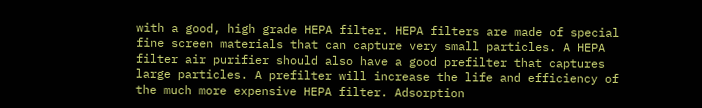with a good, high grade HEPA filter. HEPA filters are made of special fine screen materials that can capture very small particles. A HEPA filter air purifier should also have a good prefilter that captures large particles. A prefilter will increase the life and efficiency of the much more expensive HEPA filter. Adsorption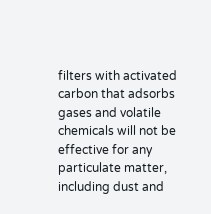filters with activated carbon that adsorbs gases and volatile chemicals will not be effective for any particulate matter, including dust and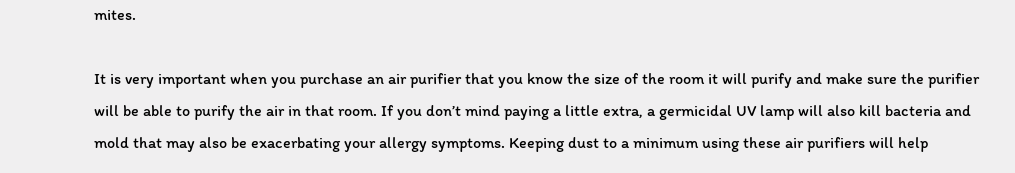mites.

It is very important when you purchase an air purifier that you know the size of the room it will purify and make sure the purifier will be able to purify the air in that room. If you don’t mind paying a little extra, a germicidal UV lamp will also kill bacteria and mold that may also be exacerbating your allergy symptoms. Keeping dust to a minimum using these air purifiers will help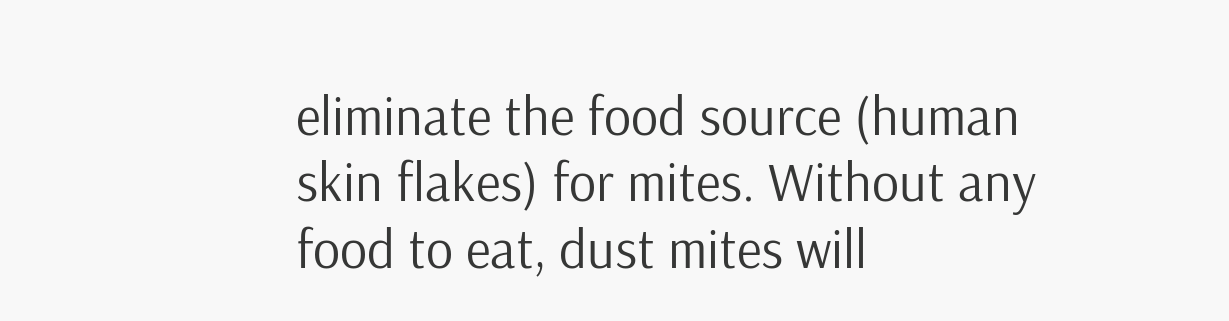eliminate the food source (human skin flakes) for mites. Without any food to eat, dust mites will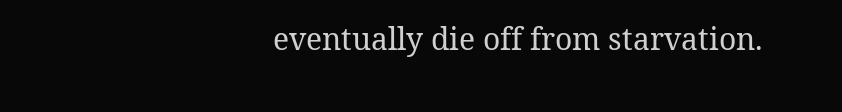eventually die off from starvation.